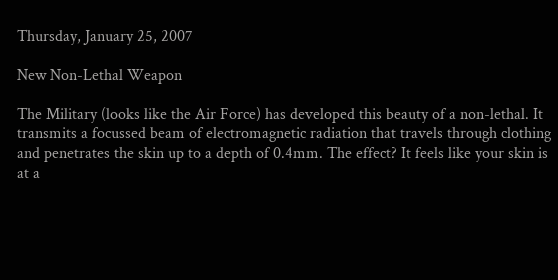Thursday, January 25, 2007

New Non-Lethal Weapon

The Military (looks like the Air Force) has developed this beauty of a non-lethal. It transmits a focussed beam of electromagnetic radiation that travels through clothing and penetrates the skin up to a depth of 0.4mm. The effect? It feels like your skin is at a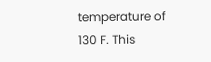temperature of 130 F. This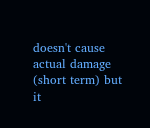doesn't cause actual damage (short term) but it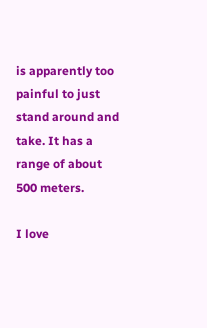is apparently too painful to just stand around and take. It has a range of about 500 meters.

I love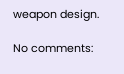weapon design.

No comments: